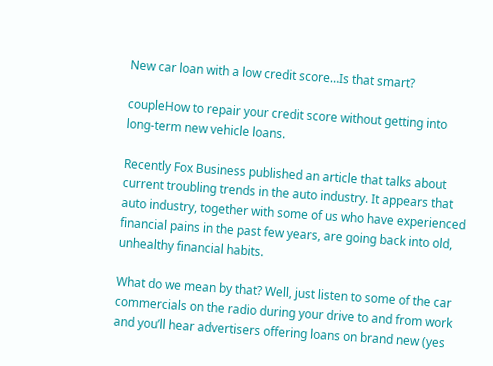New car loan with a low credit score…Is that smart?

coupleHow to repair your credit score without getting into long-term new vehicle loans.

Recently Fox Business published an article that talks about current troubling trends in the auto industry. It appears that auto industry, together with some of us who have experienced financial pains in the past few years, are going back into old, unhealthy financial habits.

What do we mean by that? Well, just listen to some of the car commercials on the radio during your drive to and from work and you’ll hear advertisers offering loans on brand new (yes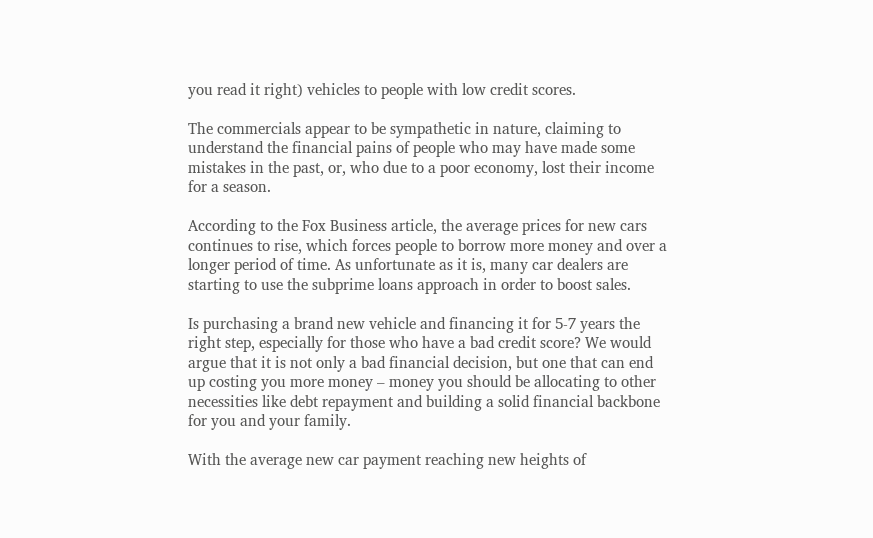you read it right) vehicles to people with low credit scores.

The commercials appear to be sympathetic in nature, claiming to understand the financial pains of people who may have made some mistakes in the past, or, who due to a poor economy, lost their income for a season.

According to the Fox Business article, the average prices for new cars continues to rise, which forces people to borrow more money and over a longer period of time. As unfortunate as it is, many car dealers are starting to use the subprime loans approach in order to boost sales.

Is purchasing a brand new vehicle and financing it for 5-7 years the right step, especially for those who have a bad credit score? We would argue that it is not only a bad financial decision, but one that can end up costing you more money – money you should be allocating to other necessities like debt repayment and building a solid financial backbone for you and your family.

With the average new car payment reaching new heights of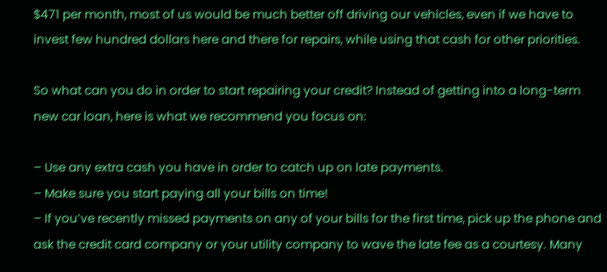$471 per month, most of us would be much better off driving our vehicles, even if we have to invest few hundred dollars here and there for repairs, while using that cash for other priorities.

So what can you do in order to start repairing your credit? Instead of getting into a long-term new car loan, here is what we recommend you focus on:

– Use any extra cash you have in order to catch up on late payments.
– Make sure you start paying all your bills on time!
– If you’ve recently missed payments on any of your bills for the first time, pick up the phone and ask the credit card company or your utility company to wave the late fee as a courtesy. Many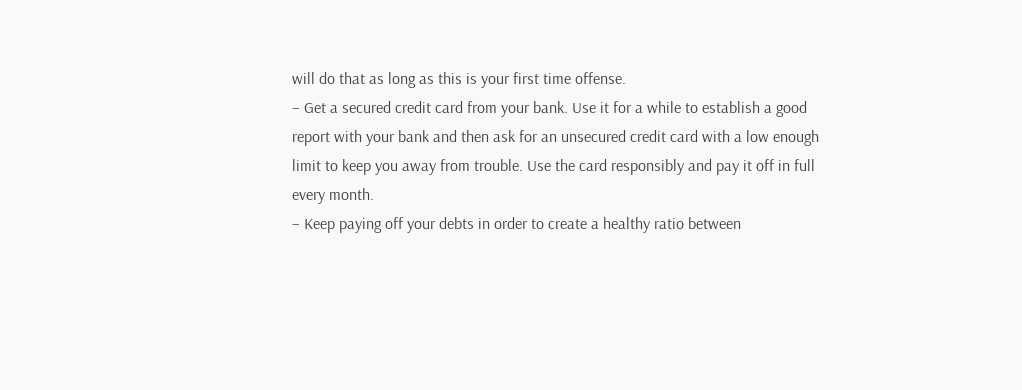will do that as long as this is your first time offense.
– Get a secured credit card from your bank. Use it for a while to establish a good report with your bank and then ask for an unsecured credit card with a low enough limit to keep you away from trouble. Use the card responsibly and pay it off in full every month.
– Keep paying off your debts in order to create a healthy ratio between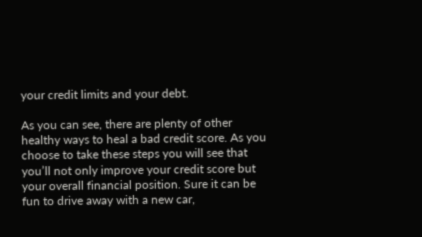your credit limits and your debt.

As you can see, there are plenty of other healthy ways to heal a bad credit score. As you choose to take these steps you will see that you’ll not only improve your credit score but your overall financial position. Sure it can be fun to drive away with a new car,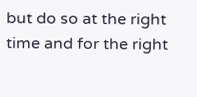but do so at the right time and for the right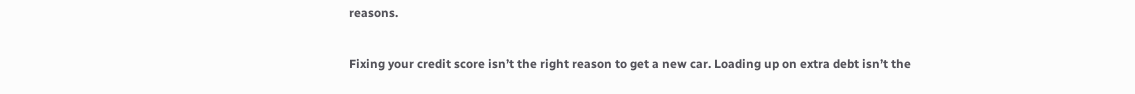reasons.

Fixing your credit score isn’t the right reason to get a new car. Loading up on extra debt isn’t the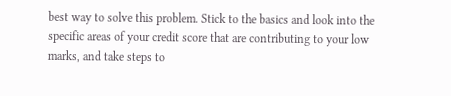best way to solve this problem. Stick to the basics and look into the specific areas of your credit score that are contributing to your low marks, and take steps to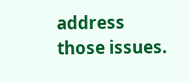address those issues.